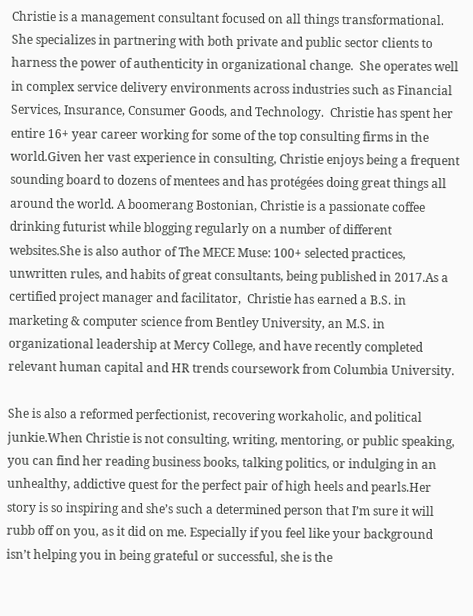Christie is a management consultant focused on all things transformational. She specializes in partnering with both private and public sector clients to harness the power of authenticity in organizational change.  She operates well in complex service delivery environments across industries such as Financial Services, Insurance, Consumer Goods, and Technology.  Christie has spent her entire 16+ year career working for some of the top consulting firms in the world.Given her vast experience in consulting, Christie enjoys being a frequent sounding board to dozens of mentees and has protégées doing great things all around the world. A boomerang Bostonian, Christie is a passionate coffee drinking futurist while blogging regularly on a number of different websites.She is also author of The MECE Muse: 100+ selected practices, unwritten rules, and habits of great consultants, being published in 2017.As a certified project manager and facilitator,  Christie has earned a B.S. in marketing & computer science from Bentley University, an M.S. in organizational leadership at Mercy College, and have recently completed relevant human capital and HR trends coursework from Columbia University.

She is also a reformed perfectionist, recovering workaholic, and political junkie.When Christie is not consulting, writing, mentoring, or public speaking, you can find her reading business books, talking politics, or indulging in an unhealthy, addictive quest for the perfect pair of high heels and pearls.Her story is so inspiring and she’s such a determined person that I’m sure it will rubb off on you, as it did on me. Especially if you feel like your background isn’t helping you in being grateful or successful, she is the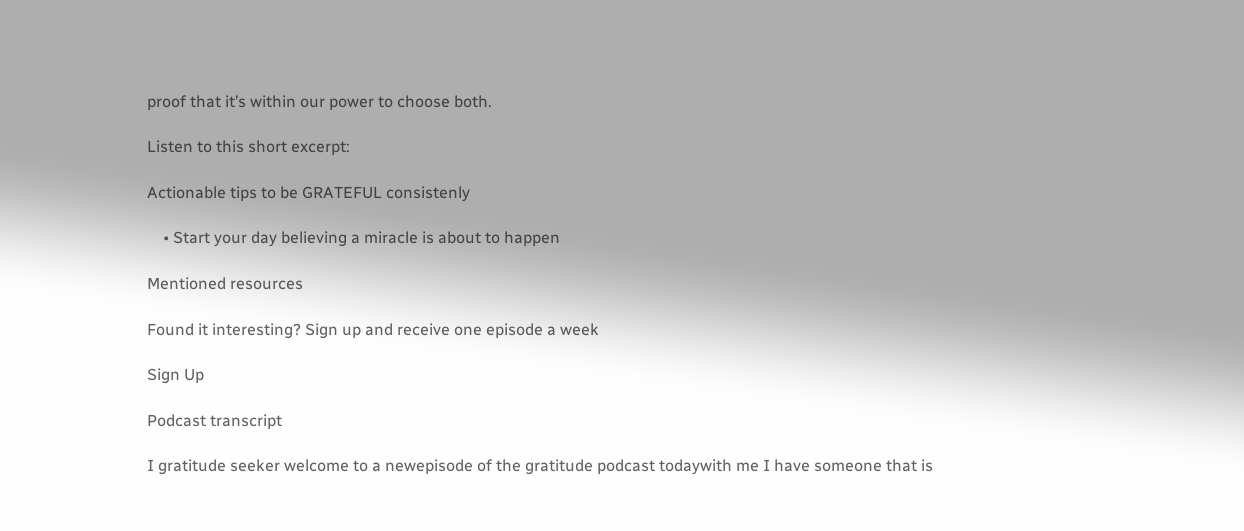proof that it’s within our power to choose both.

Listen to this short excerpt:

Actionable tips to be GRATEFUL consistenly

    • Start your day believing a miracle is about to happen

Mentioned resources

Found it interesting? Sign up and receive one episode a week

Sign Up

Podcast transcript

I gratitude seeker welcome to a newepisode of the gratitude podcast todaywith me I have someone that is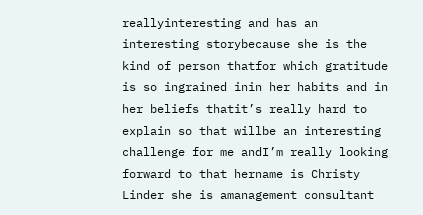reallyinteresting and has an interesting storybecause she is the kind of person thatfor which gratitude is so ingrained inin her habits and in her beliefs thatit’s really hard to explain so that willbe an interesting challenge for me andI’m really looking forward to that hername is Christy Linder she is amanagement consultant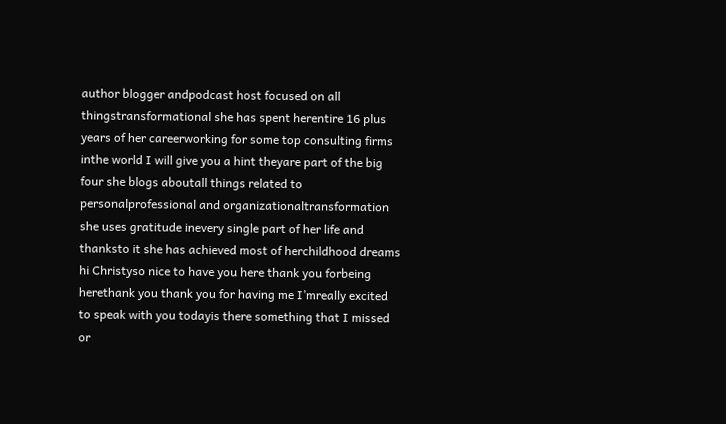author blogger andpodcast host focused on all thingstransformational she has spent herentire 16 plus years of her careerworking for some top consulting firms inthe world I will give you a hint theyare part of the big four she blogs aboutall things related to personalprofessional and organizationaltransformation she uses gratitude inevery single part of her life and thanksto it she has achieved most of herchildhood dreams hi Christyso nice to have you here thank you forbeing herethank you thank you for having me I’mreally excited to speak with you todayis there something that I missed or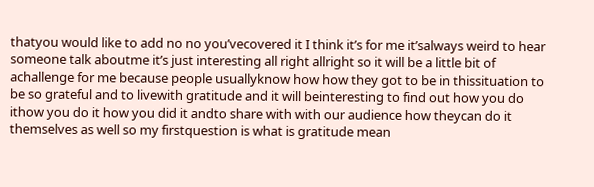thatyou would like to add no no you’vecovered it I think it’s for me it’salways weird to hear someone talk aboutme it’s just interesting all right allright so it will be a little bit of achallenge for me because people usuallyknow how how they got to be in thissituation to be so grateful and to livewith gratitude and it will beinteresting to find out how you do ithow you do it how you did it andto share with with our audience how theycan do it themselves as well so my firstquestion is what is gratitude mean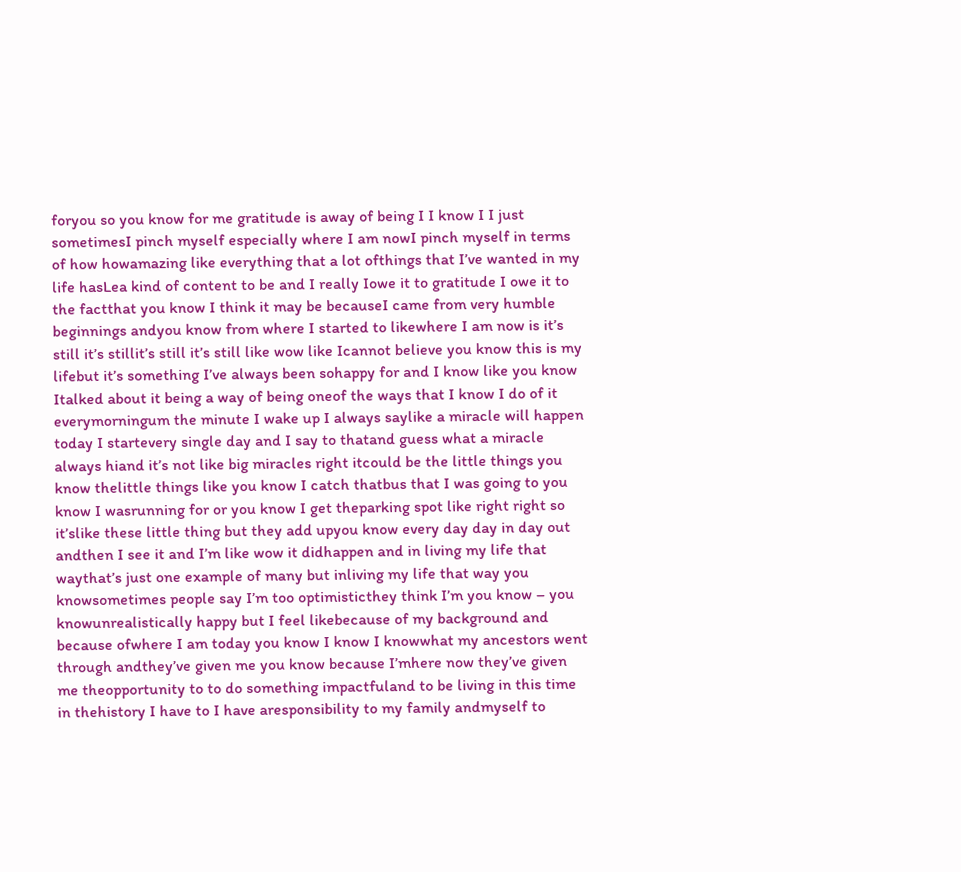foryou so you know for me gratitude is away of being I I know I I just sometimesI pinch myself especially where I am nowI pinch myself in terms of how howamazing like everything that a lot ofthings that I’ve wanted in my life hasLea kind of content to be and I really Iowe it to gratitude I owe it to the factthat you know I think it may be becauseI came from very humble beginnings andyou know from where I started to likewhere I am now is it’s still it’s stillit’s still it’s still like wow like Icannot believe you know this is my lifebut it’s something I’ve always been sohappy for and I know like you know Italked about it being a way of being oneof the ways that I know I do of it everymorningum the minute I wake up I always saylike a miracle will happen today I startevery single day and I say to thatand guess what a miracle always hiand it’s not like big miracles right itcould be the little things you know thelittle things like you know I catch thatbus that I was going to you know I wasrunning for or you know I get theparking spot like right right so it’slike these little thing but they add upyou know every day day in day out andthen I see it and I’m like wow it didhappen and in living my life that waythat’s just one example of many but inliving my life that way you knowsometimes people say I’m too optimisticthey think I’m you know – you knowunrealistically happy but I feel likebecause of my background and because ofwhere I am today you know I know I knowwhat my ancestors went through andthey’ve given me you know because I’mhere now they’ve given me theopportunity to to do something impactfuland to be living in this time in thehistory I have to I have aresponsibility to my family andmyself to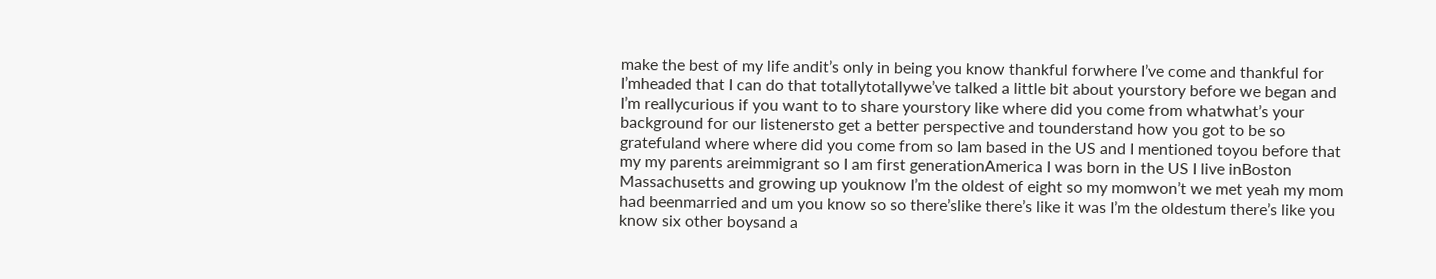make the best of my life andit’s only in being you know thankful forwhere I’ve come and thankful for I’mheaded that I can do that totallytotallywe’ve talked a little bit about yourstory before we began and I’m reallycurious if you want to to share yourstory like where did you come from whatwhat’s your background for our listenersto get a better perspective and tounderstand how you got to be so gratefuland where where did you come from so Iam based in the US and I mentioned toyou before that my my parents areimmigrant so I am first generationAmerica I was born in the US I live inBoston Massachusetts and growing up youknow I’m the oldest of eight so my momwon’t we met yeah my mom had beenmarried and um you know so so there’slike there’s like it was I’m the oldestum there’s like you know six other boysand a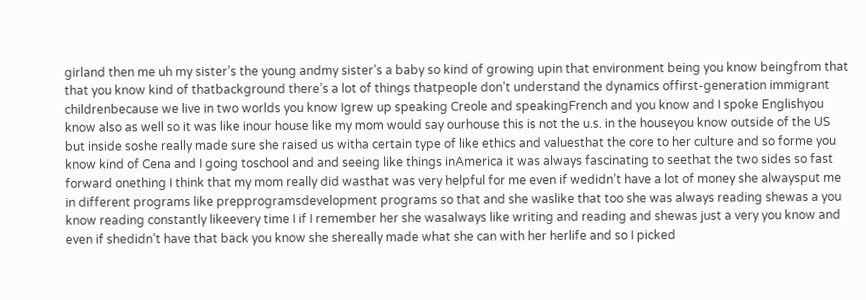girland then me uh my sister’s the young andmy sister’s a baby so kind of growing upin that environment being you know beingfrom that that you know kind of thatbackground there’s a lot of things thatpeople don’t understand the dynamics offirst-generation immigrant childrenbecause we live in two worlds you know Igrew up speaking Creole and speakingFrench and you know and I spoke Englishyou know also as well so it was like inour house like my mom would say ourhouse this is not the u.s. in the houseyou know outside of the US but inside soshe really made sure she raised us witha certain type of like ethics and valuesthat the core to her culture and so forme you know kind of Cena and I going toschool and and seeing like things inAmerica it was always fascinating to seethat the two sides so fast forward onething I think that my mom really did wasthat was very helpful for me even if wedidn’t have a lot of money she alwaysput me in different programs like prepprogramsdevelopment programs so that and she waslike that too she was always reading shewas a you know reading constantly likeevery time I if I remember her she wasalways like writing and reading and shewas just a very you know and even if shedidn’t have that back you know she shereally made what she can with her herlife and so I picked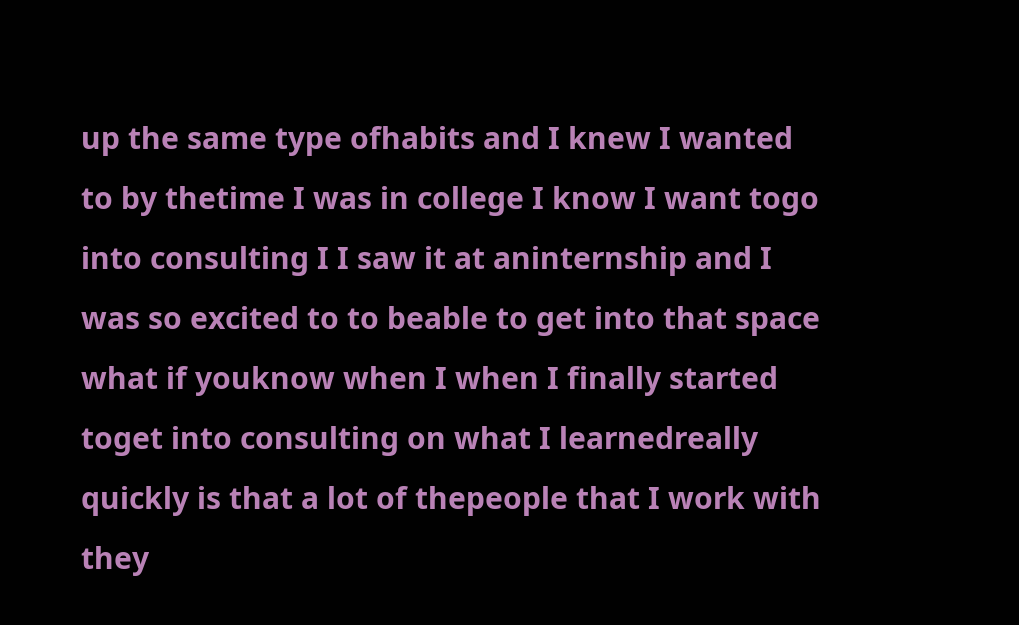up the same type ofhabits and I knew I wanted to by thetime I was in college I know I want togo into consulting I I saw it at aninternship and I was so excited to to beable to get into that space what if youknow when I when I finally started toget into consulting on what I learnedreally quickly is that a lot of thepeople that I work with they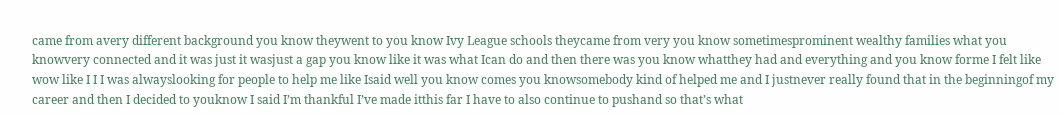came from avery different background you know theywent to you know Ivy League schools theycame from very you know sometimesprominent wealthy families what you knowvery connected and it was just it wasjust a gap you know like it was what Ican do and then there was you know whatthey had and everything and you know forme I felt like wow like I I I was alwayslooking for people to help me like Isaid well you know comes you knowsomebody kind of helped me and I justnever really found that in the beginningof my career and then I decided to youknow I said I’m thankful I’ve made itthis far I have to also continue to pushand so that’s what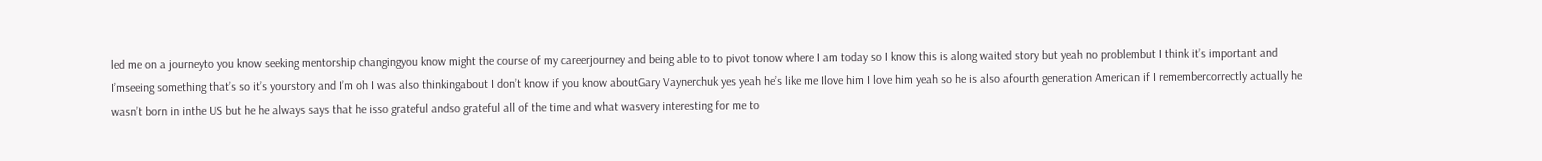led me on a journeyto you know seeking mentorship changingyou know might the course of my careerjourney and being able to to pivot tonow where I am today so I know this is along waited story but yeah no problembut I think it’s important and I’mseeing something that’s so it’s yourstory and I’m oh I was also thinkingabout I don’t know if you know aboutGary Vaynerchuk yes yeah he’s like me Ilove him I love him yeah so he is also afourth generation American if I remembercorrectly actually he wasn’t born in inthe US but he he always says that he isso grateful andso grateful all of the time and what wasvery interesting for me to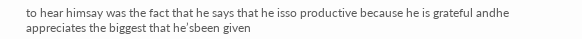to hear himsay was the fact that he says that he isso productive because he is grateful andhe appreciates the biggest that he’sbeen given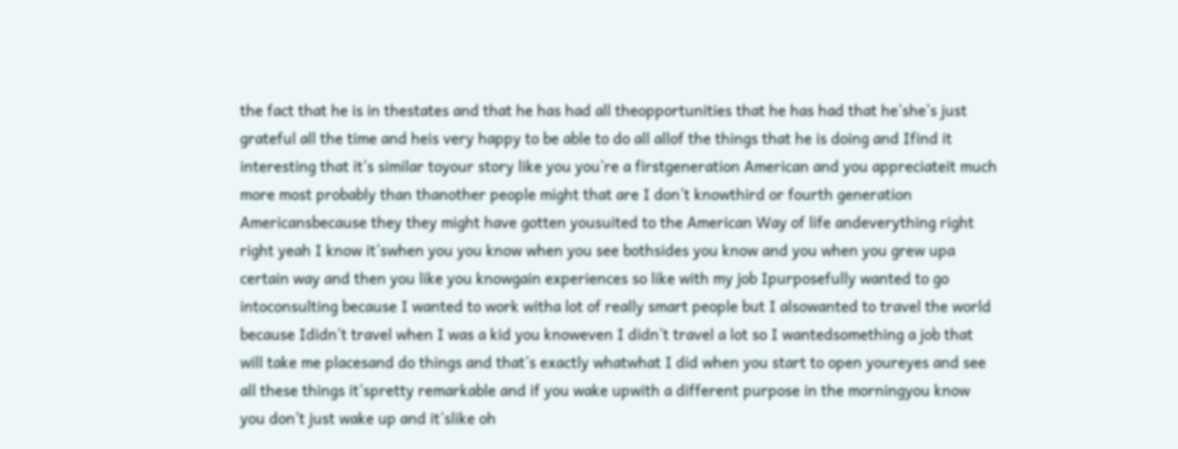the fact that he is in thestates and that he has had all theopportunities that he has had that he’she’s just grateful all the time and heis very happy to be able to do all allof the things that he is doing and Ifind it interesting that it’s similar toyour story like you you’re a firstgeneration American and you appreciateit much more most probably than thanother people might that are I don’t knowthird or fourth generation Americansbecause they they might have gotten yousuited to the American Way of life andeverything right right yeah I know it’swhen you you know when you see bothsides you know and you when you grew upa certain way and then you like you knowgain experiences so like with my job Ipurposefully wanted to go intoconsulting because I wanted to work witha lot of really smart people but I alsowanted to travel the world because Ididn’t travel when I was a kid you knoweven I didn’t travel a lot so I wantedsomething a job that will take me placesand do things and that’s exactly whatwhat I did when you start to open youreyes and see all these things it’spretty remarkable and if you wake upwith a different purpose in the morningyou know you don’t just wake up and it’slike oh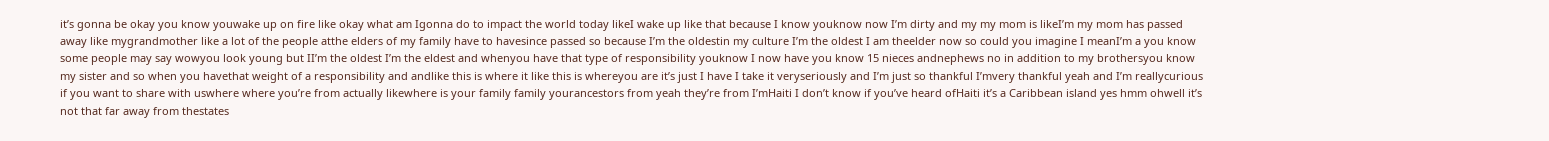it’s gonna be okay you know youwake up on fire like okay what am Igonna do to impact the world today likeI wake up like that because I know youknow now I’m dirty and my my mom is likeI’m my mom has passed away like mygrandmother like a lot of the people atthe elders of my family have to havesince passed so because I’m the oldestin my culture I’m the oldest I am theelder now so could you imagine I meanI’m a you know some people may say wowyou look young but II’m the oldest I’m the eldest and whenyou have that type of responsibility youknow I now have you know 15 nieces andnephews no in addition to my brothersyou know my sister and so when you havethat weight of a responsibility and andlike this is where it like this is whereyou are it’s just I have I take it veryseriously and I’m just so thankful I’mvery thankful yeah and I’m reallycurious if you want to share with uswhere where you’re from actually likewhere is your family family yourancestors from yeah they’re from I’mHaiti I don’t know if you’ve heard ofHaiti it’s a Caribbean island yes hmm ohwell it’s not that far away from thestates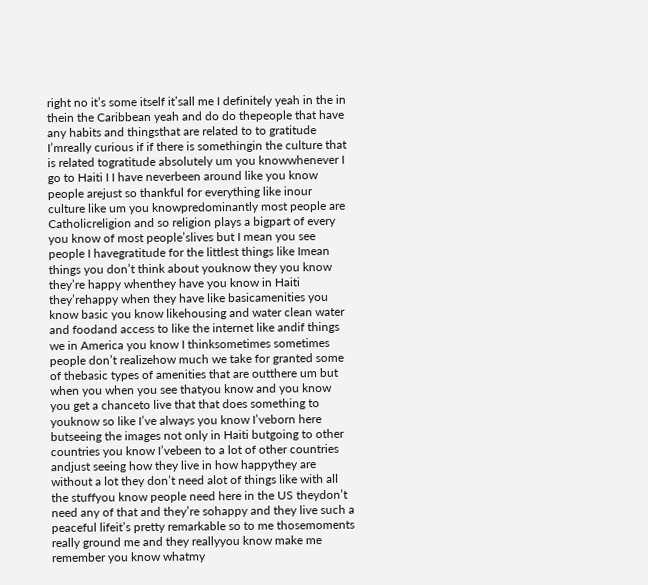right no it’s some itself it’sall me I definitely yeah in the in thein the Caribbean yeah and do do thepeople that have any habits and thingsthat are related to to gratitude I’mreally curious if if there is somethingin the culture that is related togratitude absolutely um you knowwhenever I go to Haiti I I have neverbeen around like you know people arejust so thankful for everything like inour culture like um you knowpredominantly most people are Catholicreligion and so religion plays a bigpart of every you know of most people’slives but I mean you see people I havegratitude for the littlest things like Imean things you don’t think about youknow they you know they’re happy whenthey have you know in Haiti they’rehappy when they have like basicamenities you know basic you know likehousing and water clean water and foodand access to like the internet like andif things we in America you know I thinksometimes sometimes people don’t realizehow much we take for granted some of thebasic types of amenities that are outthere um but when you when you see thatyou know and you know you get a chanceto live that that does something to youknow so like I’ve always you know I’veborn here butseeing the images not only in Haiti butgoing to other countries you know I’vebeen to a lot of other countries andjust seeing how they live in how happythey are without a lot they don’t need alot of things like with all the stuffyou know people need here in the US theydon’t need any of that and they’re sohappy and they live such a peaceful lifeit’s pretty remarkable so to me thosemoments really ground me and they reallyyou know make me remember you know whatmy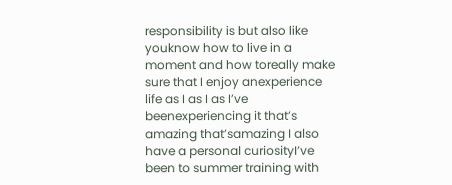responsibility is but also like youknow how to live in a moment and how toreally make sure that I enjoy anexperience life as I as I as I’ve beenexperiencing it that’s amazing that’samazing I also have a personal curiosityI’ve been to summer training with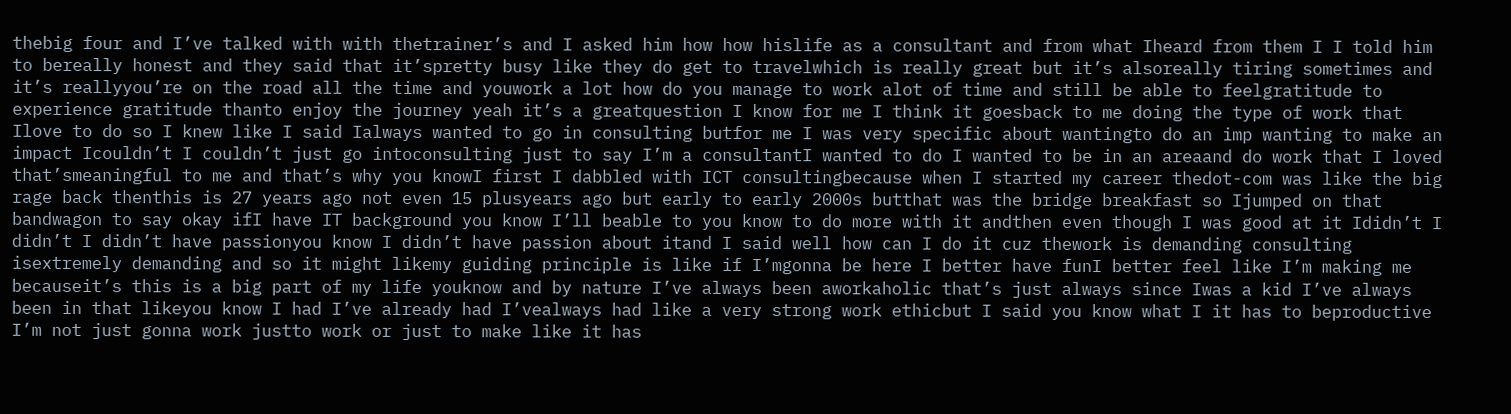thebig four and I’ve talked with with thetrainer’s and I asked him how how hislife as a consultant and from what Iheard from them I I told him to bereally honest and they said that it’spretty busy like they do get to travelwhich is really great but it’s alsoreally tiring sometimes and it’s reallyyou’re on the road all the time and youwork a lot how do you manage to work alot of time and still be able to feelgratitude to experience gratitude thanto enjoy the journey yeah it’s a greatquestion I know for me I think it goesback to me doing the type of work that Ilove to do so I knew like I said Ialways wanted to go in consulting butfor me I was very specific about wantingto do an imp wanting to make an impact Icouldn’t I couldn’t just go intoconsulting just to say I’m a consultantI wanted to do I wanted to be in an areaand do work that I loved that’smeaningful to me and that’s why you knowI first I dabbled with ICT consultingbecause when I started my career thedot-com was like the big rage back thenthis is 27 years ago not even 15 plusyears ago but early to early 2000s butthat was the bridge breakfast so Ijumped on that bandwagon to say okay ifI have IT background you know I’ll beable to you know to do more with it andthen even though I was good at it Ididn’t I didn’t I didn’t have passionyou know I didn’t have passion about itand I said well how can I do it cuz thework is demanding consulting isextremely demanding and so it might likemy guiding principle is like if I’mgonna be here I better have funI better feel like I’m making me becauseit’s this is a big part of my life youknow and by nature I’ve always been aworkaholic that’s just always since Iwas a kid I’ve always been in that likeyou know I had I’ve already had I’vealways had like a very strong work ethicbut I said you know what I it has to beproductive I’m not just gonna work justto work or just to make like it has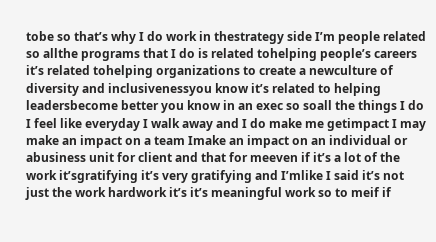tobe so that’s why I do work in thestrategy side I’m people related so allthe programs that I do is related tohelping people’s careers it’s related tohelping organizations to create a newculture of diversity and inclusivenessyou know it’s related to helping leadersbecome better you know in an exec so soall the things I do I feel like everyday I walk away and I do make me getimpact I may make an impact on a team Imake an impact on an individual or abusiness unit for client and that for meeven if it’s a lot of the work it’sgratifying it’s very gratifying and I’mlike I said it’s not just the work hardwork it’s it’s meaningful work so to meif if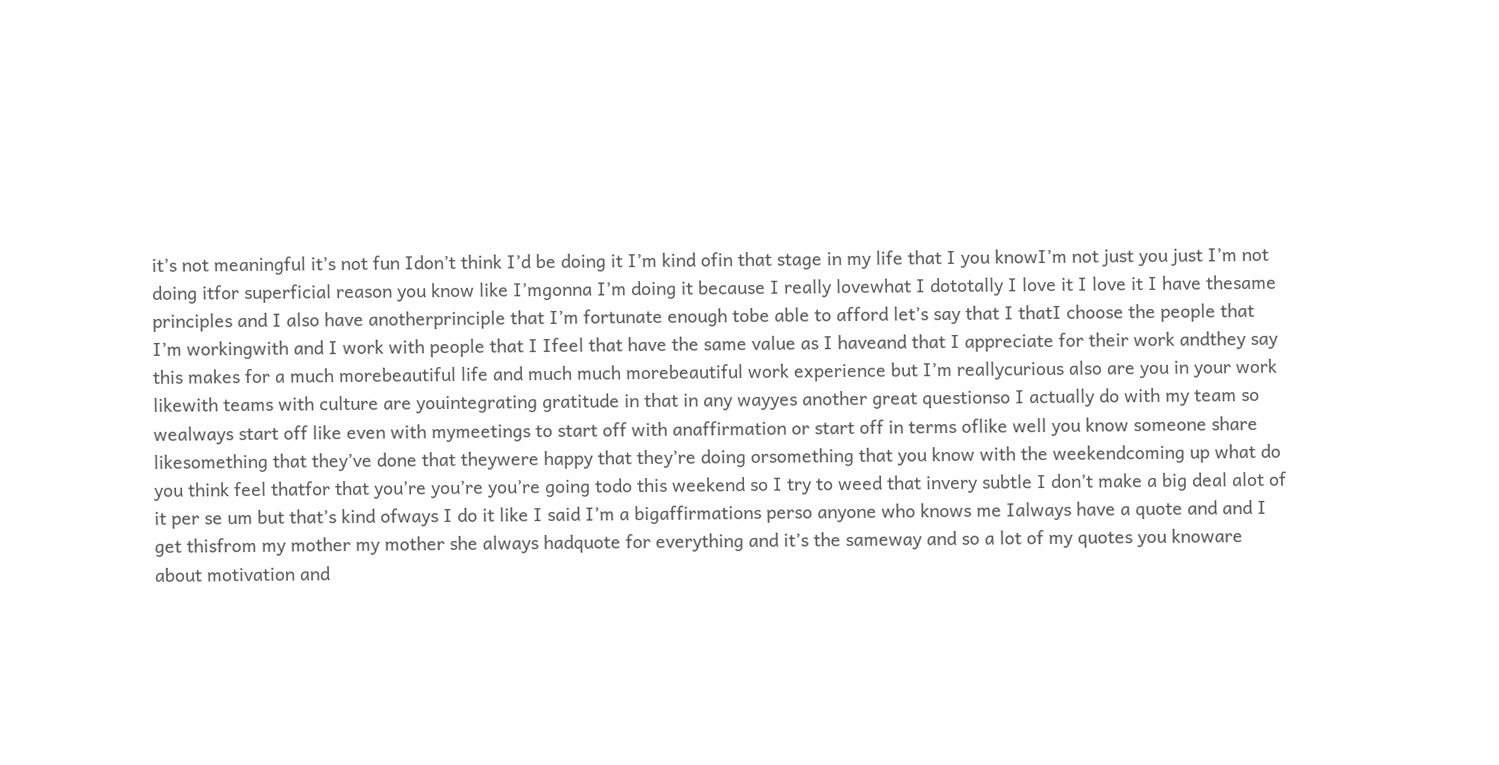it’s not meaningful it’s not fun Idon’t think I’d be doing it I’m kind ofin that stage in my life that I you knowI’m not just you just I’m not doing itfor superficial reason you know like I’mgonna I’m doing it because I really lovewhat I dototally I love it I love it I have thesame principles and I also have anotherprinciple that I’m fortunate enough tobe able to afford let’s say that I thatI choose the people that I’m workingwith and I work with people that I Ifeel that have the same value as I haveand that I appreciate for their work andthey say this makes for a much morebeautiful life and much much morebeautiful work experience but I’m reallycurious also are you in your work likewith teams with culture are youintegrating gratitude in that in any wayyes another great questionso I actually do with my team so wealways start off like even with mymeetings to start off with anaffirmation or start off in terms oflike well you know someone share likesomething that they’ve done that theywere happy that they’re doing orsomething that you know with the weekendcoming up what do you think feel thatfor that you’re you’re you’re going todo this weekend so I try to weed that invery subtle I don’t make a big deal alot of it per se um but that’s kind ofways I do it like I said I’m a bigaffirmations perso anyone who knows me Ialways have a quote and and I get thisfrom my mother my mother she always hadquote for everything and it’s the sameway and so a lot of my quotes you knoware about motivation and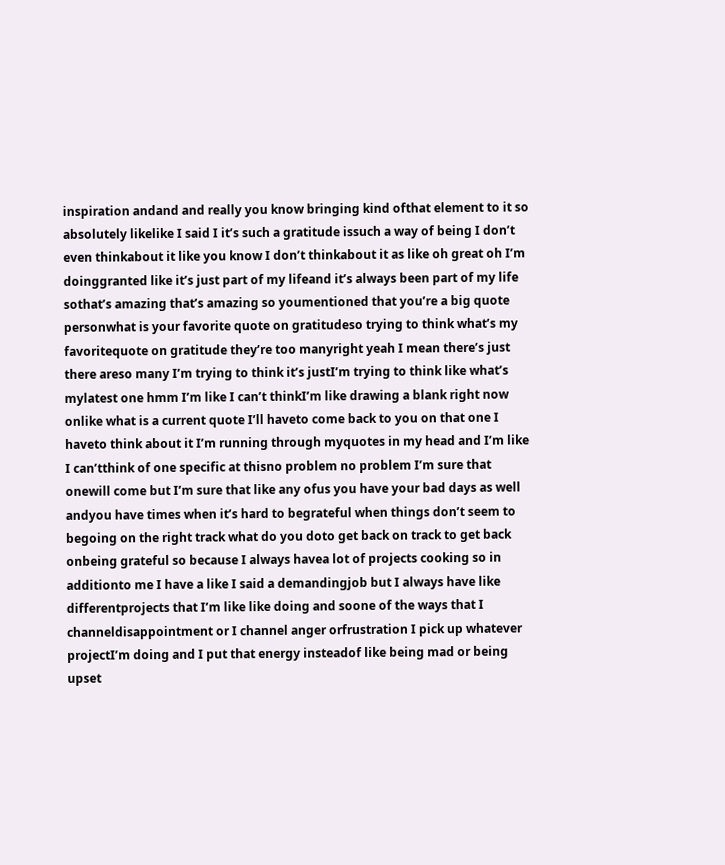inspiration andand and really you know bringing kind ofthat element to it so absolutely likelike I said I it’s such a gratitude issuch a way of being I don’t even thinkabout it like you know I don’t thinkabout it as like oh great oh I’m doinggranted like it’s just part of my lifeand it’s always been part of my life sothat’s amazing that’s amazing so youmentioned that you’re a big quote personwhat is your favorite quote on gratitudeso trying to think what’s my favoritequote on gratitude they’re too manyright yeah I mean there’s just there areso many I’m trying to think it’s justI’m trying to think like what’s mylatest one hmm I’m like I can’t thinkI’m like drawing a blank right now onlike what is a current quote I’ll haveto come back to you on that one I haveto think about it I’m running through myquotes in my head and I’m like I can’tthink of one specific at thisno problem no problem I’m sure that onewill come but I’m sure that like any ofus you have your bad days as well andyou have times when it’s hard to begrateful when things don’t seem to begoing on the right track what do you doto get back on track to get back onbeing grateful so because I always havea lot of projects cooking so in additionto me I have a like I said a demandingjob but I always have like differentprojects that I’m like like doing and soone of the ways that I channeldisappointment or I channel anger orfrustration I pick up whatever projectI’m doing and I put that energy insteadof like being mad or being upset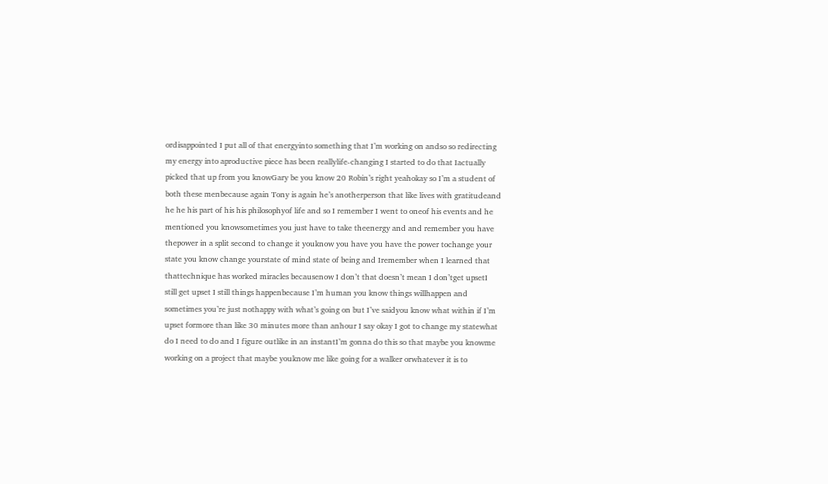ordisappointed I put all of that energyinto something that I’m working on andso so redirecting my energy into aproductive piece has been reallylife-changing I started to do that Iactually picked that up from you knowGary be you know 20 Robin’s right yeahokay so I’m a student of both these menbecause again Tony is again he’s anotherperson that like lives with gratitudeand he he his part of his his philosophyof life and so I remember I went to oneof his events and he mentioned you knowsometimes you just have to take theenergy and and remember you have thepower in a split second to change it youknow you have you have the power tochange your state you know change yourstate of mind state of being and Iremember when I learned that thattechnique has worked miracles becausenow I don’t that doesn’t mean I don’tget upsetI still get upset I still things happenbecause I’m human you know things willhappen and sometimes you’re just nothappy with what’s going on but I’ve saidyou know what within if I’m upset formore than like 30 minutes more than anhour I say okay I got to change my statewhat do I need to do and I figure outlike in an instantI’m gonna do this so that maybe you knowme working on a project that maybe youknow me like going for a walker orwhatever it is to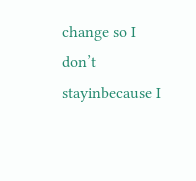change so I don’t stayinbecause I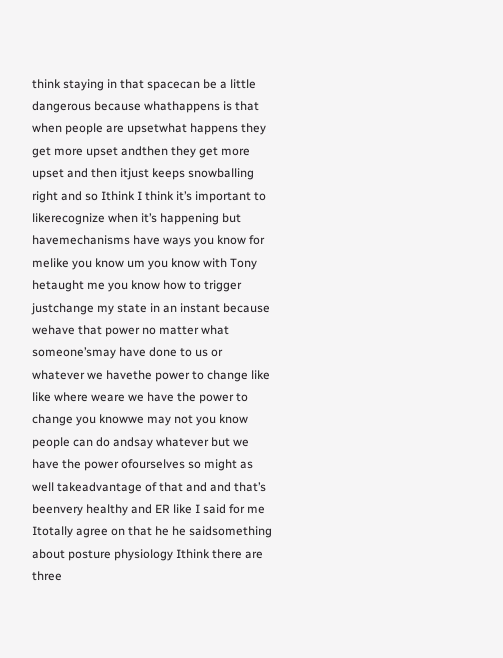think staying in that spacecan be a little dangerous because whathappens is that when people are upsetwhat happens they get more upset andthen they get more upset and then itjust keeps snowballing right and so Ithink I think it’s important to likerecognize when it’s happening but havemechanisms have ways you know for melike you know um you know with Tony hetaught me you know how to trigger justchange my state in an instant because wehave that power no matter what someone’smay have done to us or whatever we havethe power to change like like where weare we have the power to change you knowwe may not you know people can do andsay whatever but we have the power ofourselves so might as well takeadvantage of that and and that’s beenvery healthy and ER like I said for me Itotally agree on that he he saidsomething about posture physiology Ithink there are three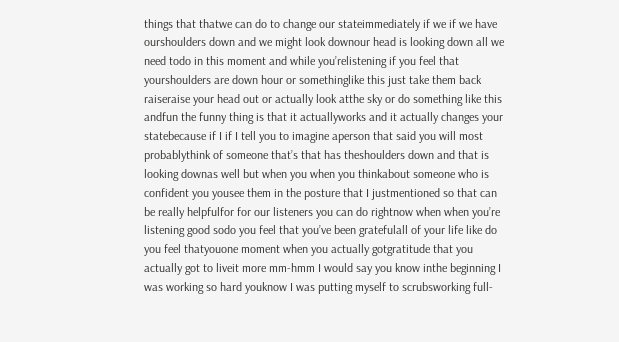things that thatwe can do to change our stateimmediately if we if we have ourshoulders down and we might look downour head is looking down all we need todo in this moment and while you’relistening if you feel that yourshoulders are down hour or somethinglike this just take them back raiseraise your head out or actually look atthe sky or do something like this andfun the funny thing is that it actuallyworks and it actually changes your statebecause if I if I tell you to imagine aperson that said you will most probablythink of someone that’s that has theshoulders down and that is looking downas well but when you when you thinkabout someone who is confident you yousee them in the posture that I justmentioned so that can be really helpfulfor for our listeners you can do rightnow when when you’re listening good sodo you feel that you’ve been gratefulall of your life like do you feel thatyouone moment when you actually gotgratitude that you actually got to liveit more mm-hmm I would say you know inthe beginning I was working so hard youknow I was putting myself to scrubsworking full-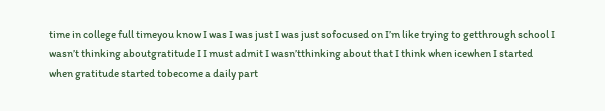time in college full timeyou know I was I was just I was just sofocused on I’m like trying to getthrough school I wasn’t thinking aboutgratitude I I must admit I wasn’tthinking about that I think when icewhen I started when gratitude started tobecome a daily part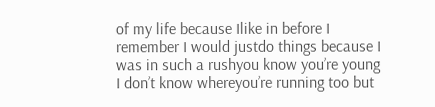of my life because Ilike in before I remember I would justdo things because I was in such a rushyou know you’re young I don’t know whereyou’re running too but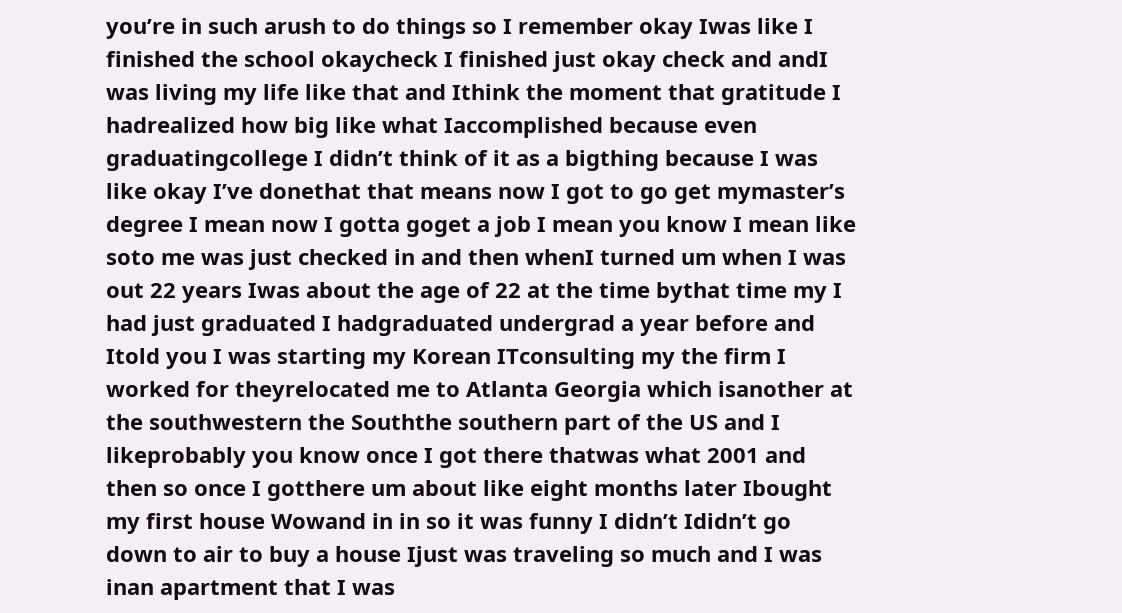you’re in such arush to do things so I remember okay Iwas like I finished the school okaycheck I finished just okay check and andI was living my life like that and Ithink the moment that gratitude I hadrealized how big like what Iaccomplished because even graduatingcollege I didn’t think of it as a bigthing because I was like okay I’ve donethat that means now I got to go get mymaster’s degree I mean now I gotta goget a job I mean you know I mean like soto me was just checked in and then whenI turned um when I was out 22 years Iwas about the age of 22 at the time bythat time my I had just graduated I hadgraduated undergrad a year before and Itold you I was starting my Korean ITconsulting my the firm I worked for theyrelocated me to Atlanta Georgia which isanother at the southwestern the Souththe southern part of the US and I likeprobably you know once I got there thatwas what 2001 and then so once I gotthere um about like eight months later Ibought my first house Wowand in in so it was funny I didn’t Ididn’t go down to air to buy a house Ijust was traveling so much and I was inan apartment that I was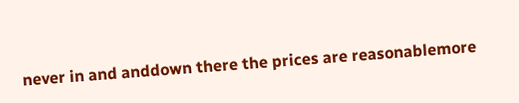never in and anddown there the prices are reasonablemore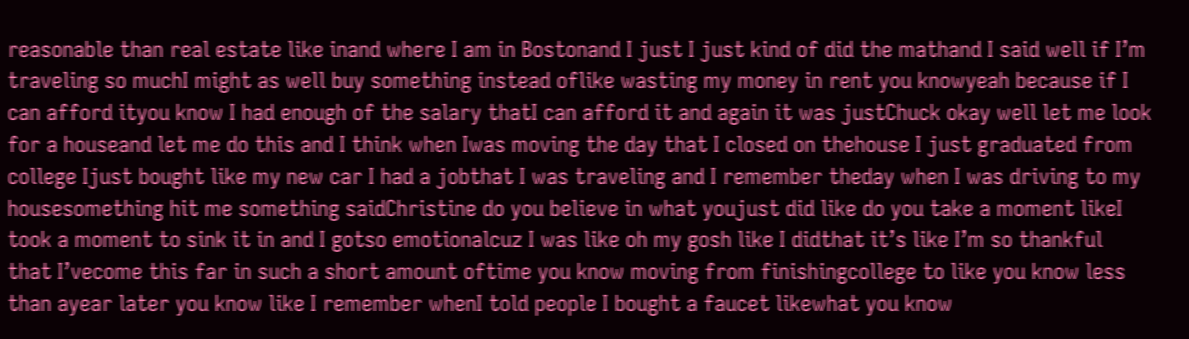reasonable than real estate like inand where I am in Bostonand I just I just kind of did the mathand I said well if I’m traveling so muchI might as well buy something instead oflike wasting my money in rent you knowyeah because if I can afford ityou know I had enough of the salary thatI can afford it and again it was justChuck okay well let me look for a houseand let me do this and I think when Iwas moving the day that I closed on thehouse I just graduated from college Ijust bought like my new car I had a jobthat I was traveling and I remember theday when I was driving to my housesomething hit me something saidChristine do you believe in what youjust did like do you take a moment likeI took a moment to sink it in and I gotso emotionalcuz I was like oh my gosh like I didthat it’s like I’m so thankful that I’vecome this far in such a short amount oftime you know moving from finishingcollege to like you know less than ayear later you know like I remember whenI told people I bought a faucet likewhat you know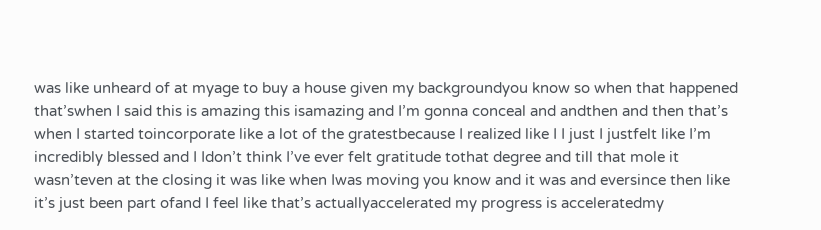was like unheard of at myage to buy a house given my backgroundyou know so when that happened that’swhen I said this is amazing this isamazing and I’m gonna conceal and andthen and then that’s when I started toincorporate like a lot of the gratestbecause I realized like I I just I justfelt like I’m incredibly blessed and I Idon’t think I’ve ever felt gratitude tothat degree and till that mole it wasn’teven at the closing it was like when Iwas moving you know and it was and eversince then like it’s just been part ofand I feel like that’s actuallyaccelerated my progress is acceleratedmy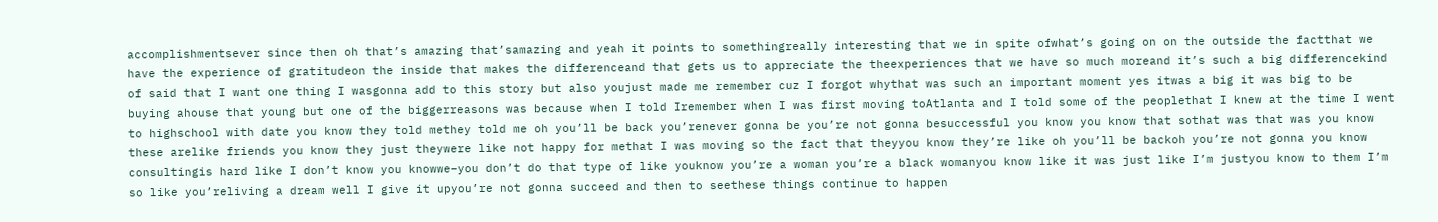accomplishmentsever since then oh that’s amazing that’samazing and yeah it points to somethingreally interesting that we in spite ofwhat’s going on on the outside the factthat we have the experience of gratitudeon the inside that makes the differenceand that gets us to appreciate the theexperiences that we have so much moreand it’s such a big differencekind of said that I want one thing I wasgonna add to this story but also youjust made me remember cuz I forgot whythat was such an important moment yes itwas a big it was big to be buying ahouse that young but one of the biggerreasons was because when I told Iremember when I was first moving toAtlanta and I told some of the peoplethat I knew at the time I went to highschool with date you know they told methey told me oh you’ll be back you’renever gonna be you’re not gonna besuccessful you know you know that sothat was that was you know these arelike friends you know they just theywere like not happy for methat I was moving so the fact that theyyou know they’re like oh you’ll be backoh you’re not gonna you know consultingis hard like I don’t know you knowwe–you don’t do that type of like youknow you’re a woman you’re a black womanyou know like it was just like I’m justyou know to them I’m so like you’reliving a dream well I give it upyou’re not gonna succeed and then to seethese things continue to happen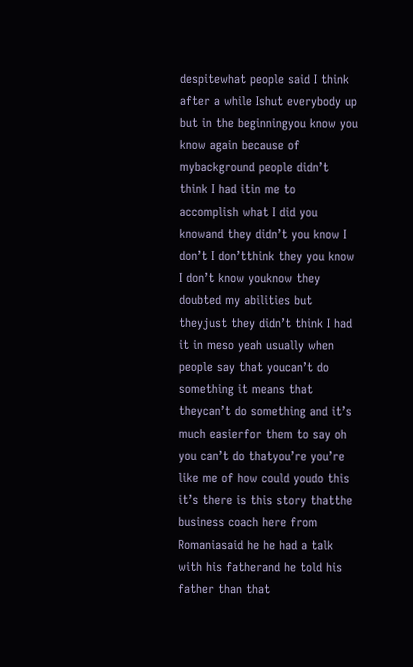despitewhat people said I think after a while Ishut everybody up but in the beginningyou know you know again because of mybackground people didn’t think I had itin me to accomplish what I did you knowand they didn’t you know I don’t I don’tthink they you know I don’t know youknow they doubted my abilities but theyjust they didn’t think I had it in meso yeah usually when people say that youcan’t do something it means that theycan’t do something and it’s much easierfor them to say oh you can’t do thatyou’re you’re like me of how could youdo this it’s there is this story thatthe business coach here from Romaniasaid he he had a talk with his fatherand he told his father than that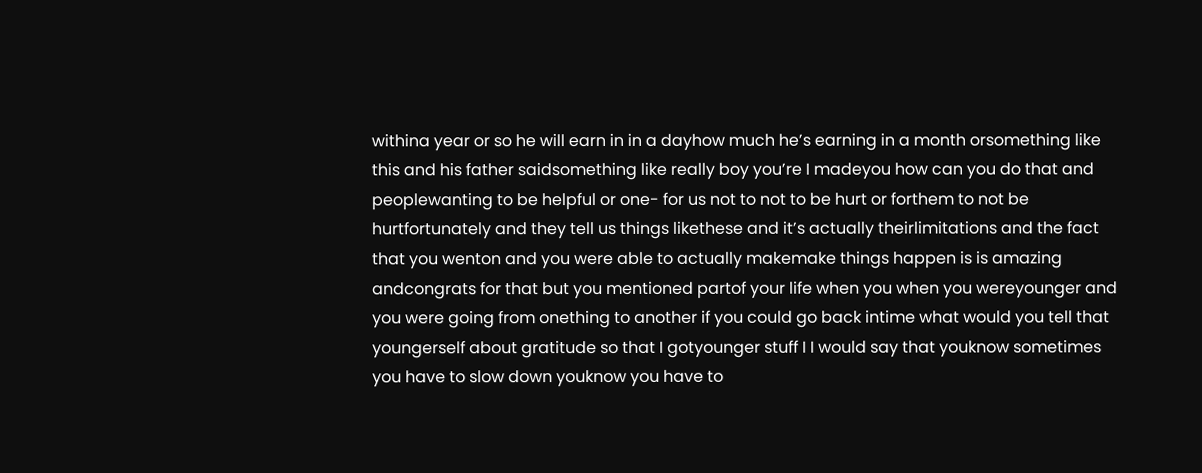withina year or so he will earn in in a dayhow much he’s earning in a month orsomething like this and his father saidsomething like really boy you’re I madeyou how can you do that and peoplewanting to be helpful or one- for us not to not to be hurt or forthem to not be hurtfortunately and they tell us things likethese and it’s actually theirlimitations and the fact that you wenton and you were able to actually makemake things happen is is amazing andcongrats for that but you mentioned partof your life when you when you wereyounger and you were going from onething to another if you could go back intime what would you tell that youngerself about gratitude so that I gotyounger stuff I I would say that youknow sometimes you have to slow down youknow you have to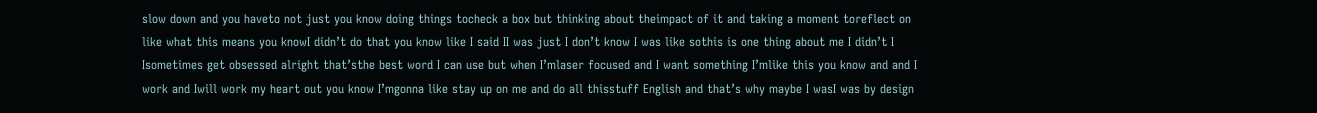slow down and you haveto not just you know doing things tocheck a box but thinking about theimpact of it and taking a moment toreflect on like what this means you knowI didn’t do that you know like I said II was just I don’t know I was like sothis is one thing about me I didn’t I Isometimes get obsessed alright that’sthe best word I can use but when I’mlaser focused and I want something I’mlike this you know and and I work and Iwill work my heart out you know I’mgonna like stay up on me and do all thisstuff English and that’s why maybe I wasI was by design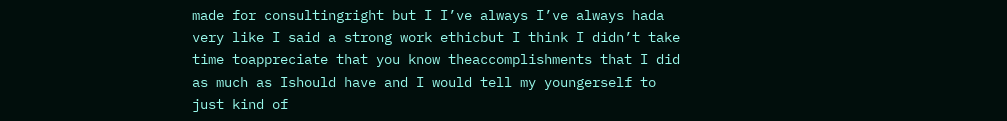made for consultingright but I I’ve always I’ve always hada very like I said a strong work ethicbut I think I didn’t take time toappreciate that you know theaccomplishments that I did as much as Ishould have and I would tell my youngerself to just kind of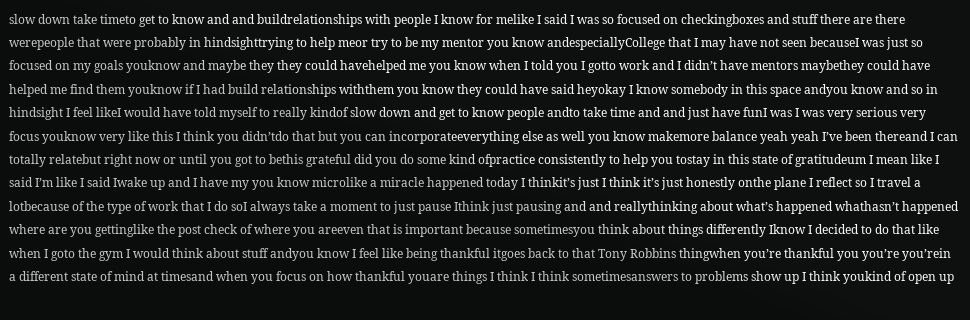slow down take timeto get to know and and buildrelationships with people I know for melike I said I was so focused on checkingboxes and stuff there are there werepeople that were probably in hindsighttrying to help meor try to be my mentor you know andespeciallyCollege that I may have not seen becauseI was just so focused on my goals youknow and maybe they they could havehelped me you know when I told you I gotto work and I didn’t have mentors maybethey could have helped me find them youknow if I had build relationships withthem you know they could have said heyokay I know somebody in this space andyou know and so in hindsight I feel likeI would have told myself to really kindof slow down and get to know people andto take time and and just have funI was I was very serious very focus youknow very like this I think you didn’tdo that but you can incorporateeverything else as well you know makemore balance yeah yeah I’ve been thereand I can totally relatebut right now or until you got to bethis grateful did you do some kind ofpractice consistently to help you tostay in this state of gratitudeum I mean like I said I’m like I said Iwake up and I have my you know microlike a miracle happened today I thinkit’s just I think it’s just honestly onthe plane I reflect so I travel a lotbecause of the type of work that I do soI always take a moment to just pause Ithink just pausing and and reallythinking about what’s happened whathasn’t happened where are you gettinglike the post check of where you areeven that is important because sometimesyou think about things differently Iknow I decided to do that like when I goto the gym I would think about stuff andyou know I feel like being thankful itgoes back to that Tony Robbins thingwhen you’re thankful you you’re you’rein a different state of mind at timesand when you focus on how thankful youare things I think I think sometimesanswers to problems show up I think youkind of open up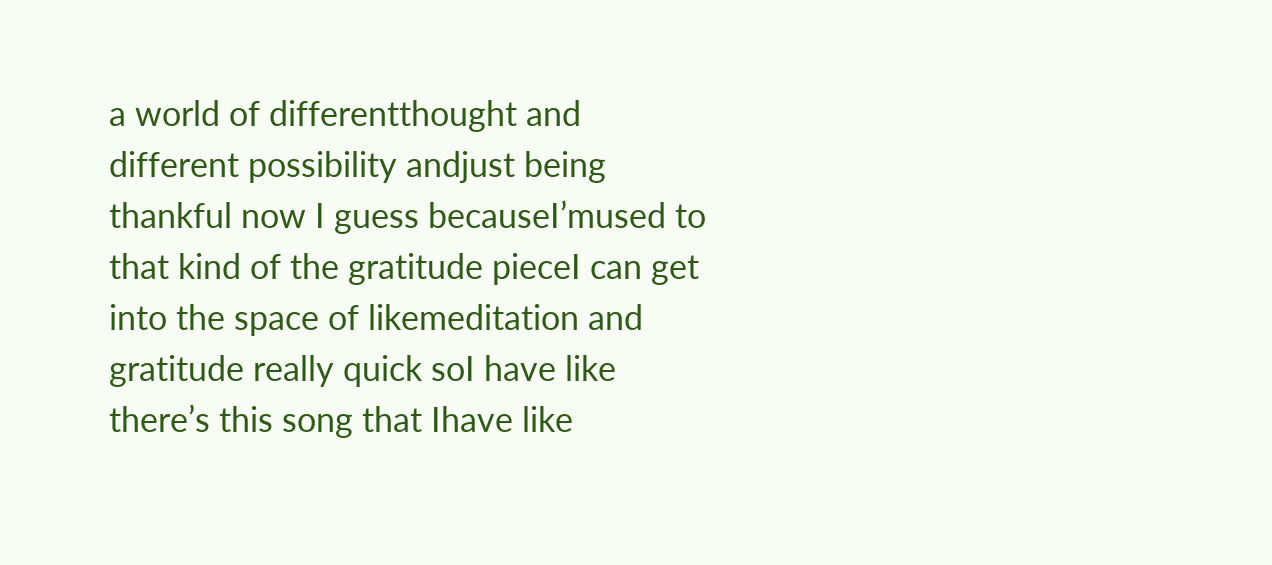a world of differentthought and different possibility andjust being thankful now I guess becauseI’mused to that kind of the gratitude pieceI can get into the space of likemeditation and gratitude really quick soI have like there’s this song that Ihave like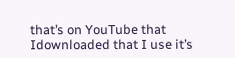that’s on YouTube that Idownloaded that I use it’s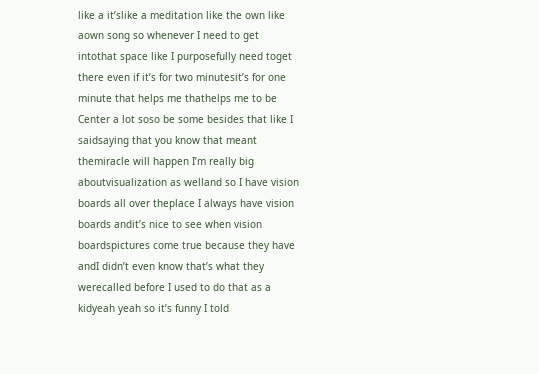like a it’slike a meditation like the own like aown song so whenever I need to get intothat space like I purposefully need toget there even if it’s for two minutesit’s for one minute that helps me thathelps me to be Center a lot soso be some besides that like I saidsaying that you know that meant themiracle will happen I’m really big aboutvisualization as welland so I have vision boards all over theplace I always have vision boards andit’s nice to see when vision boardspictures come true because they have andI didn’t even know that’s what they werecalled before I used to do that as a kidyeah yeah so it’s funny I told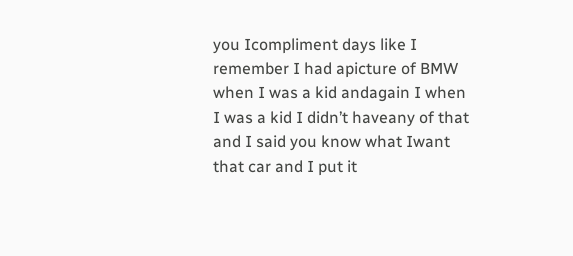you Icompliment days like I remember I had apicture of BMW when I was a kid andagain I when I was a kid I didn’t haveany of that and I said you know what Iwant that car and I put it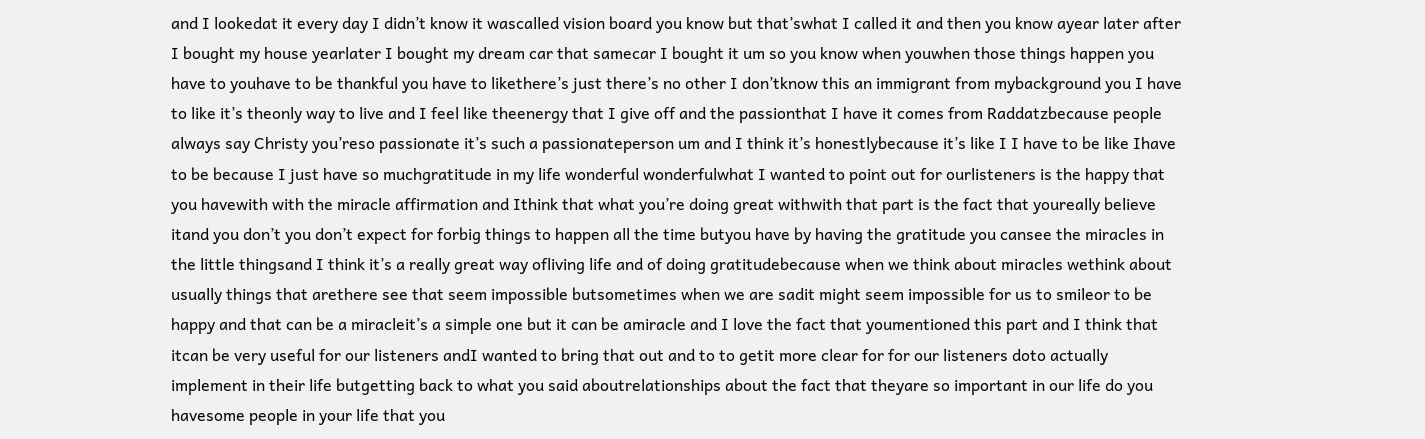and I lookedat it every day I didn’t know it wascalled vision board you know but that’swhat I called it and then you know ayear later after I bought my house yearlater I bought my dream car that samecar I bought it um so you know when youwhen those things happen you have to youhave to be thankful you have to likethere’s just there’s no other I don’tknow this an immigrant from mybackground you I have to like it’s theonly way to live and I feel like theenergy that I give off and the passionthat I have it comes from Raddatzbecause people always say Christy you’reso passionate it’s such a passionateperson um and I think it’s honestlybecause it’s like I I have to be like Ihave to be because I just have so muchgratitude in my life wonderful wonderfulwhat I wanted to point out for ourlisteners is the happy that you havewith with the miracle affirmation and Ithink that what you’re doing great withwith that part is the fact that youreally believe itand you don’t you don’t expect for forbig things to happen all the time butyou have by having the gratitude you cansee the miracles in the little thingsand I think it’s a really great way ofliving life and of doing gratitudebecause when we think about miracles wethink about usually things that arethere see that seem impossible butsometimes when we are sadit might seem impossible for us to smileor to be happy and that can be a miracleit’s a simple one but it can be amiracle and I love the fact that youmentioned this part and I think that itcan be very useful for our listeners andI wanted to bring that out and to to getit more clear for for our listeners doto actually implement in their life butgetting back to what you said aboutrelationships about the fact that theyare so important in our life do you havesome people in your life that you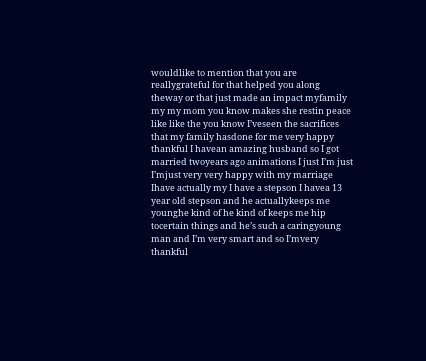wouldlike to mention that you are reallygrateful for that helped you along theway or that just made an impact myfamily my my mom you know makes she restin peace like like the you know I’veseen the sacrifices that my family hasdone for me very happy thankful I havean amazing husband so I got married twoyears ago animations I just I’m just I’mjust very very happy with my marriage Ihave actually my I have a stepson I havea 13 year old stepson and he actuallykeeps me younghe kind of he kind of keeps me hip tocertain things and he’s such a caringyoung man and I’m very smart and so I’mvery thankful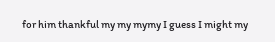for him thankful my my mymy I guess I might my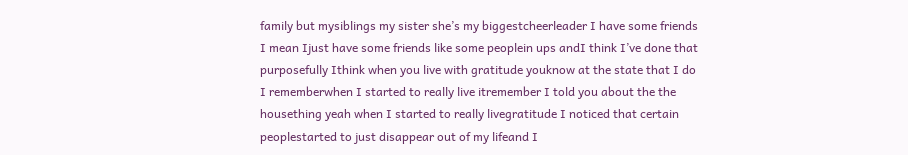family but mysiblings my sister she’s my biggestcheerleader I have some friends I mean Ijust have some friends like some peoplein ups andI think I’ve done that purposefully Ithink when you live with gratitude youknow at the state that I do I rememberwhen I started to really live itremember I told you about the the housething yeah when I started to really livegratitude I noticed that certain peoplestarted to just disappear out of my lifeand I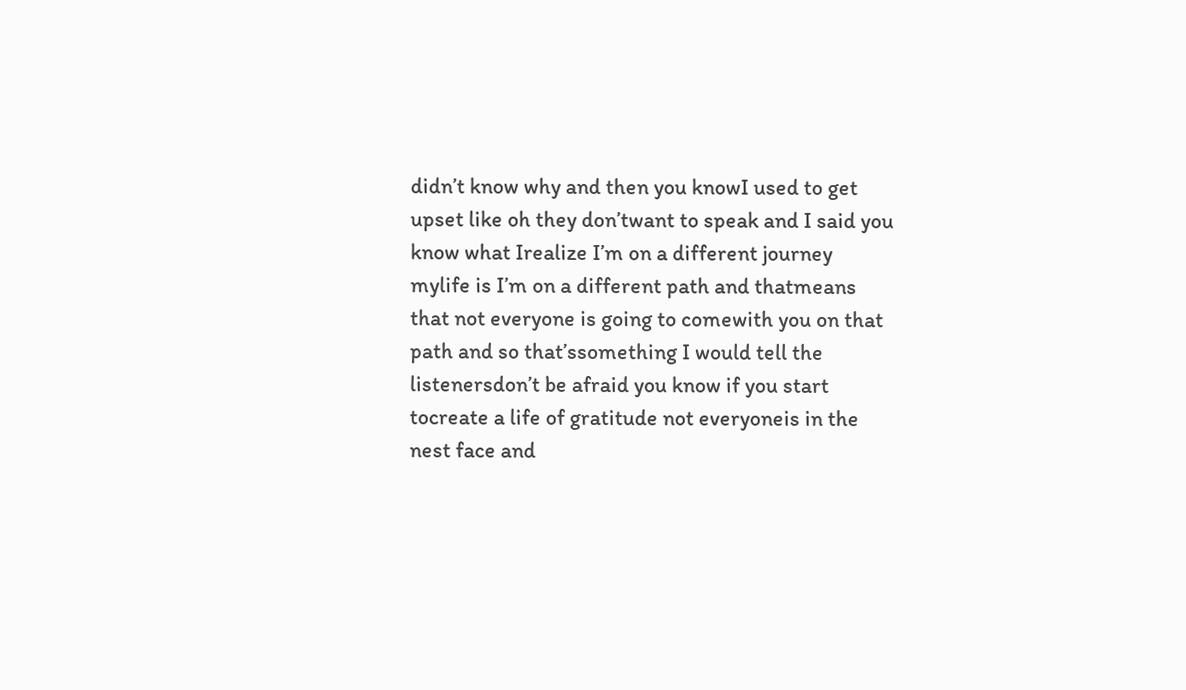didn’t know why and then you knowI used to get upset like oh they don’twant to speak and I said you know what Irealize I’m on a different journey mylife is I’m on a different path and thatmeans that not everyone is going to comewith you on that path and so that’ssomething I would tell the listenersdon’t be afraid you know if you start tocreate a life of gratitude not everyoneis in the nest face and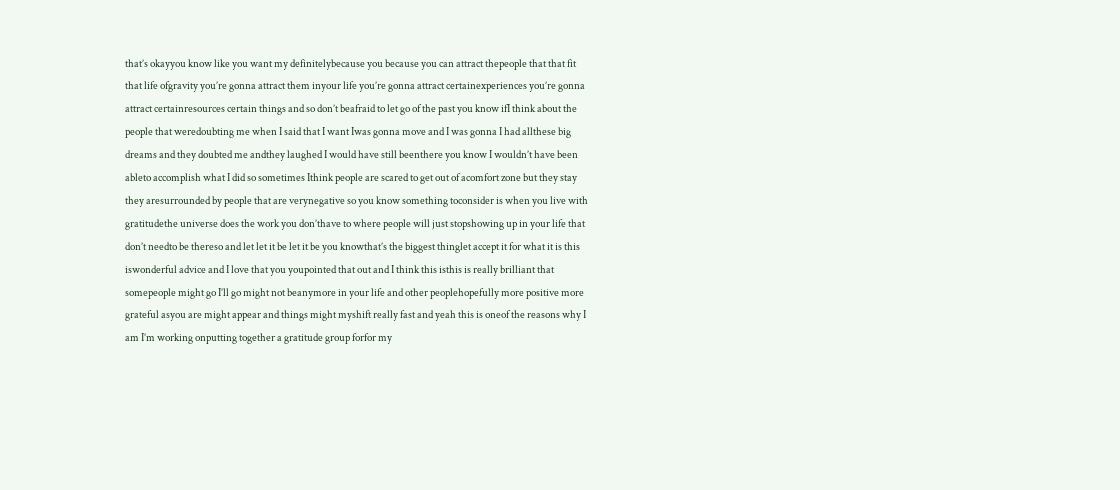that’s okayyou know like you want my definitelybecause you because you can attract thepeople that that fit that life ofgravity you’re gonna attract them inyour life you’re gonna attract certainexperiences you’re gonna attract certainresources certain things and so don’t beafraid to let go of the past you know ifI think about the people that weredoubting me when I said that I want Iwas gonna move and I was gonna I had allthese big dreams and they doubted me andthey laughed I would have still beenthere you know I wouldn’t have been ableto accomplish what I did so sometimes Ithink people are scared to get out of acomfort zone but they stay they aresurrounded by people that are verynegative so you know something toconsider is when you live with gratitudethe universe does the work you don’thave to where people will just stopshowing up in your life that don’t needto be thereso and let let it be let it be you knowthat’s the biggest thinglet accept it for what it is this iswonderful advice and I love that you youpointed that out and I think this isthis is really brilliant that somepeople might go I’ll go might not beanymore in your life and other peoplehopefully more positive more grateful asyou are might appear and things might myshift really fast and yeah this is oneof the reasons why I am I’m working onputting together a gratitude group forfor my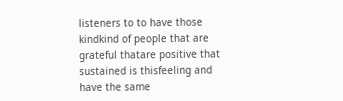listeners to to have those kindkind of people that are grateful thatare positive that sustained is thisfeeling and have the same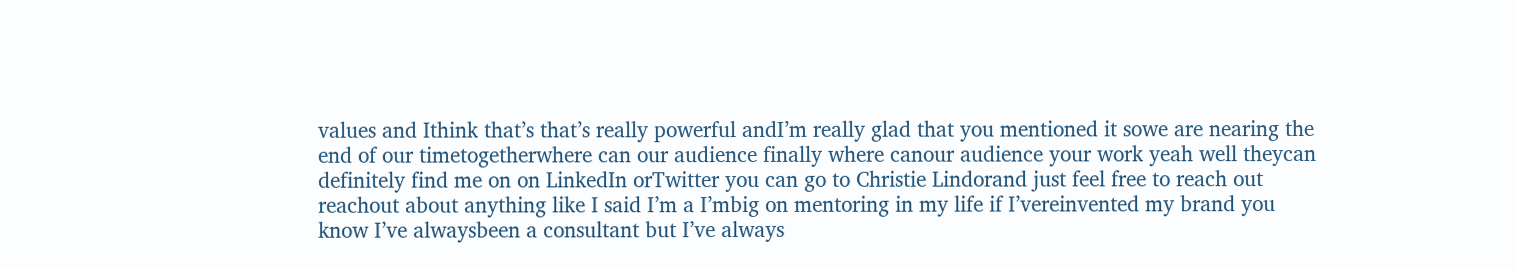values and Ithink that’s that’s really powerful andI’m really glad that you mentioned it sowe are nearing the end of our timetogetherwhere can our audience finally where canour audience your work yeah well theycan definitely find me on on LinkedIn orTwitter you can go to Christie Lindorand just feel free to reach out reachout about anything like I said I’m a I’mbig on mentoring in my life if I’vereinvented my brand you know I’ve alwaysbeen a consultant but I’ve always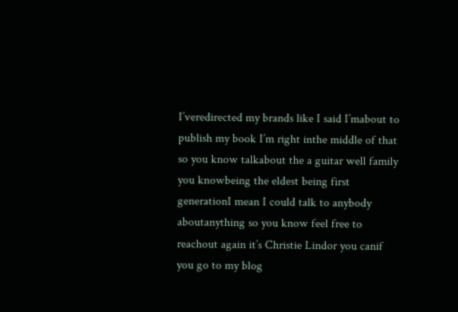I’veredirected my brands like I said I’mabout to publish my book I’m right inthe middle of that so you know talkabout the a guitar well family you knowbeing the eldest being first generationI mean I could talk to anybody aboutanything so you know feel free to reachout again it’s Christie Lindor you canif you go to my blog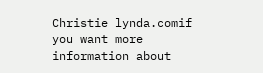Christie lynda.comif you want more information about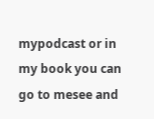mypodcast or in my book you can go to mesee and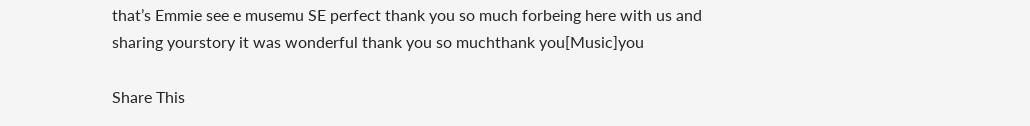that’s Emmie see e musemu SE perfect thank you so much forbeing here with us and sharing yourstory it was wonderful thank you so muchthank you[Music]you

Share This